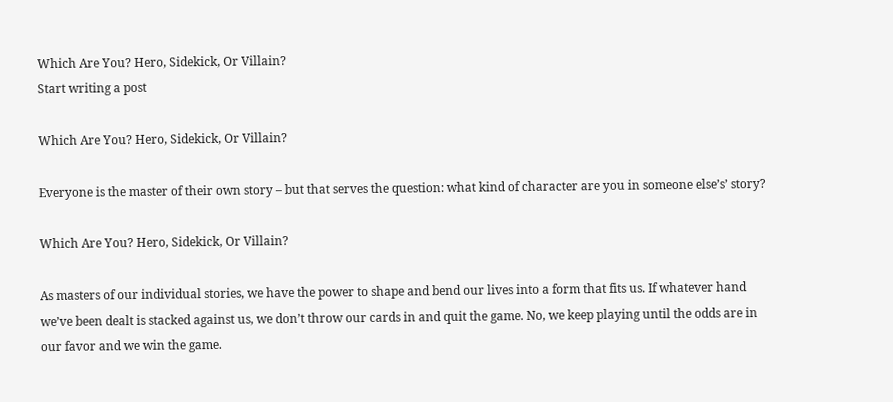Which Are You? Hero, Sidekick, Or Villain?
Start writing a post

Which Are You? Hero, Sidekick, Or Villain?

Everyone is the master of their own story – but that serves the question: what kind of character are you in someone else’s’ story?

Which Are You? Hero, Sidekick, Or Villain?

As masters of our individual stories, we have the power to shape and bend our lives into a form that fits us. If whatever hand we’ve been dealt is stacked against us, we don’t throw our cards in and quit the game. No, we keep playing until the odds are in our favor and we win the game.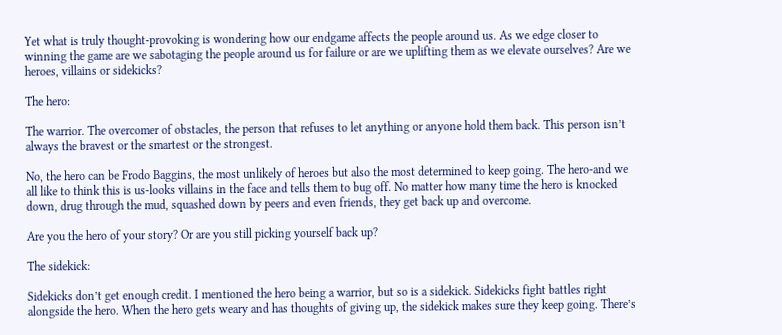Yet what is truly thought-provoking is wondering how our endgame affects the people around us. As we edge closer to winning the game are we sabotaging the people around us for failure or are we uplifting them as we elevate ourselves? Are we heroes, villains or sidekicks?

The hero:

The warrior. The overcomer of obstacles, the person that refuses to let anything or anyone hold them back. This person isn’t always the bravest or the smartest or the strongest.

No, the hero can be Frodo Baggins, the most unlikely of heroes but also the most determined to keep going. The hero-and we all like to think this is us-looks villains in the face and tells them to bug off. No matter how many time the hero is knocked down, drug through the mud, squashed down by peers and even friends, they get back up and overcome.

Are you the hero of your story? Or are you still picking yourself back up?

The sidekick:

Sidekicks don’t get enough credit. I mentioned the hero being a warrior, but so is a sidekick. Sidekicks fight battles right alongside the hero. When the hero gets weary and has thoughts of giving up, the sidekick makes sure they keep going. There’s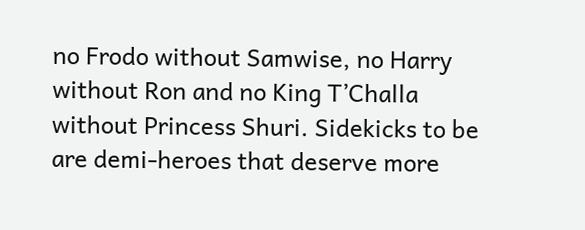no Frodo without Samwise, no Harry without Ron and no King T’Challa without Princess Shuri. Sidekicks to be are demi-heroes that deserve more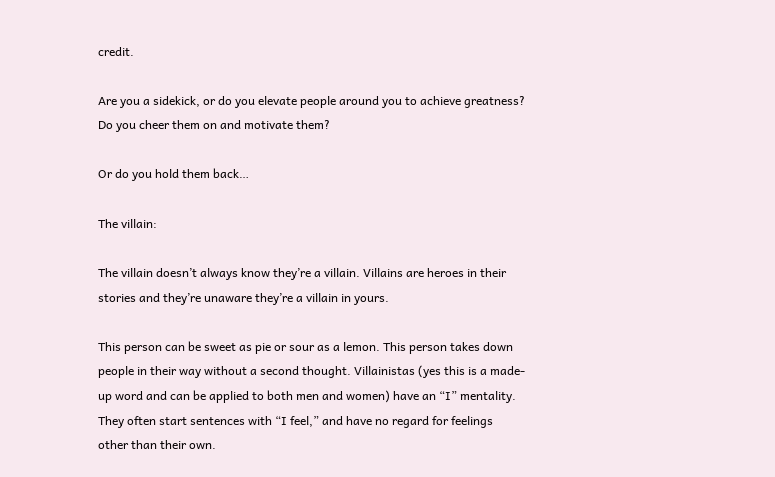credit.

Are you a sidekick, or do you elevate people around you to achieve greatness? Do you cheer them on and motivate them?

Or do you hold them back…

The villain:

The villain doesn’t always know they’re a villain. Villains are heroes in their stories and they’re unaware they’re a villain in yours.

This person can be sweet as pie or sour as a lemon. This person takes down people in their way without a second thought. Villainistas (yes this is a made-up word and can be applied to both men and women) have an “I” mentality. They often start sentences with “I feel,” and have no regard for feelings other than their own.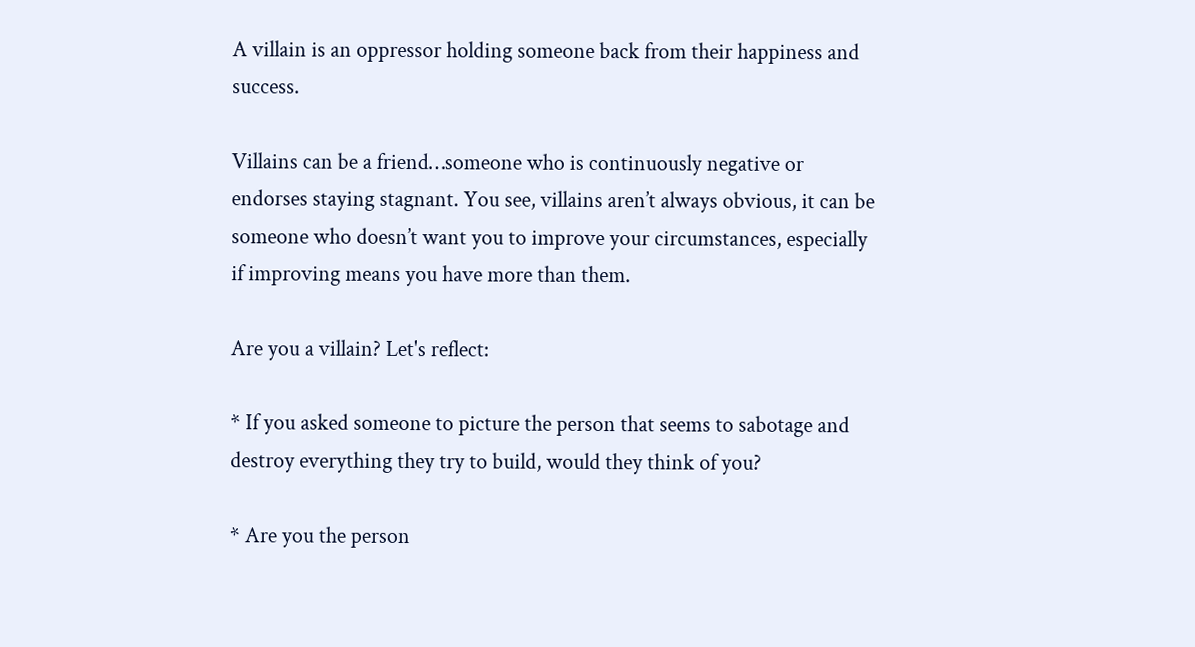A villain is an oppressor holding someone back from their happiness and success.

Villains can be a friend…someone who is continuously negative or endorses staying stagnant. You see, villains aren’t always obvious, it can be someone who doesn’t want you to improve your circumstances, especially if improving means you have more than them.

Are you a villain? Let's reflect:

* If you asked someone to picture the person that seems to sabotage and destroy everything they try to build, would they think of you?

* Are you the person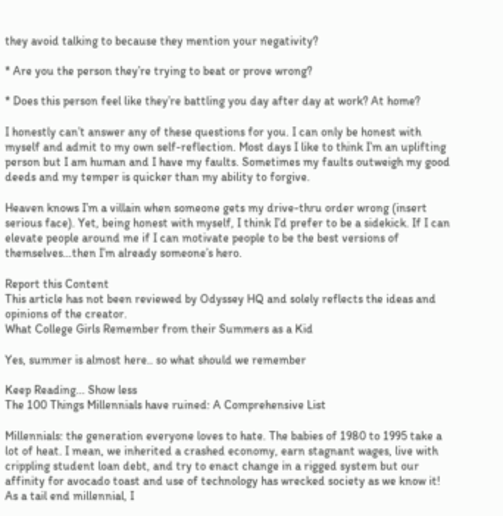they avoid talking to because they mention your negativity?

* Are you the person they’re trying to beat or prove wrong?

* Does this person feel like they’re battling you day after day at work? At home?

I honestly can’t answer any of these questions for you. I can only be honest with myself and admit to my own self-reflection. Most days I like to think I’m an uplifting person but I am human and I have my faults. Sometimes my faults outweigh my good deeds and my temper is quicker than my ability to forgive.

Heaven knows I’m a villain when someone gets my drive-thru order wrong (insert serious face). Yet, being honest with myself, I think I’d prefer to be a sidekick. If I can elevate people around me if I can motivate people to be the best versions of themselves…then I’m already someone’s hero.

Report this Content
This article has not been reviewed by Odyssey HQ and solely reflects the ideas and opinions of the creator.
What College Girls Remember from their Summers as a Kid

Yes, summer is almost here.. so what should we remember

Keep Reading... Show less
The 100 Things Millennials have ruined: A Comprehensive List

Millennials: the generation everyone loves to hate. The babies of 1980 to 1995 take a lot of heat. I mean, we inherited a crashed economy, earn stagnant wages, live with crippling student loan debt, and try to enact change in a rigged system but our affinity for avocado toast and use of technology has wrecked society as we know it! As a tail end millennial, I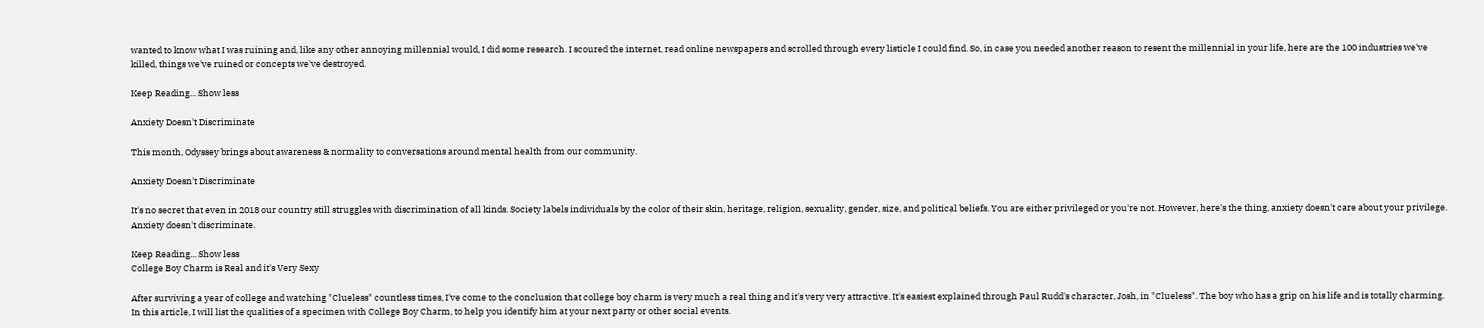wanted to know what I was ruining and, like any other annoying millennial would, I did some research. I scoured the internet, read online newspapers and scrolled through every listicle I could find. So, in case you needed another reason to resent the millennial in your life, here are the 100 industries we've killed, things we've ruined or concepts we've destroyed.

Keep Reading... Show less

Anxiety Doesn't Discriminate

This month, Odyssey brings about awareness & normality to conversations around mental health from our community.

Anxiety Doesn't Discriminate

It's no secret that even in 2018 our country still struggles with discrimination of all kinds. Society labels individuals by the color of their skin, heritage, religion, sexuality, gender, size, and political beliefs. You are either privileged or you're not. However, here's the thing, anxiety doesn't care about your privilege. Anxiety doesn't discriminate.

Keep Reading... Show less
College Boy Charm is Real and it's Very Sexy

After surviving a year of college and watching "Clueless" countless times, I've come to the conclusion that college boy charm is very much a real thing and it's very very attractive. It's easiest explained through Paul Rudd's character, Josh, in "Clueless". The boy who has a grip on his life and is totally charming. In this article, I will list the qualities of a specimen with College Boy Charm, to help you identify him at your next party or other social events.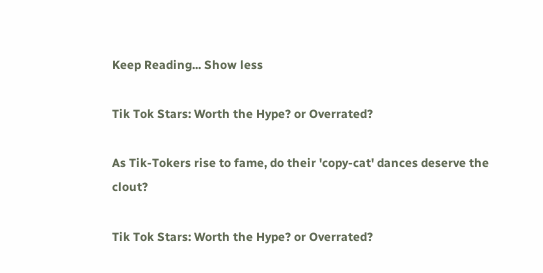Keep Reading... Show less

Tik Tok Stars: Worth the Hype? or Overrated?

As Tik-Tokers rise to fame, do their 'copy-cat' dances deserve the clout?

Tik Tok Stars: Worth the Hype? or Overrated?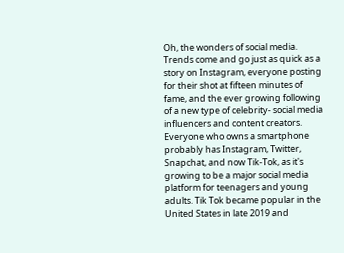Oh, the wonders of social media. Trends come and go just as quick as a story on Instagram, everyone posting for their shot at fifteen minutes of fame, and the ever growing following of a new type of celebrity- social media influencers and content creators. Everyone who owns a smartphone probably has Instagram, Twitter, Snapchat, and now Tik-Tok, as it's growing to be a major social media platform for teenagers and young adults. Tik Tok became popular in the United States in late 2019 and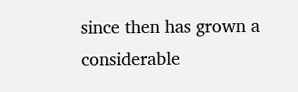since then has grown a considerable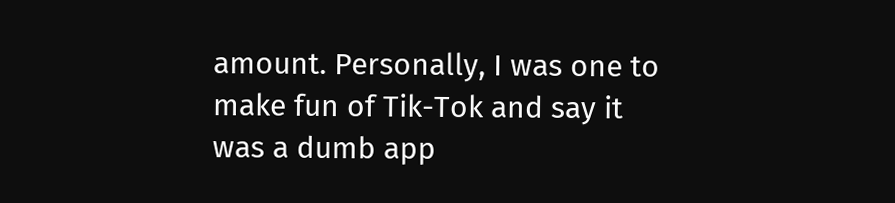amount. Personally, I was one to make fun of Tik-Tok and say it was a dumb app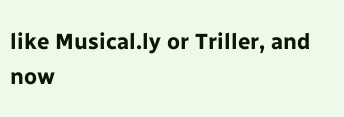like Musical.ly or Triller, and now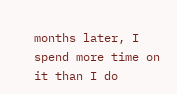months later, I spend more time on it than I do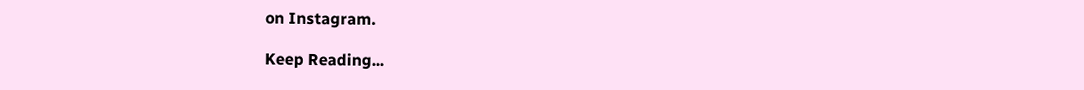on Instagram.

Keep Reading...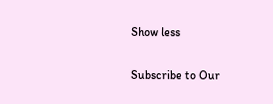Show less

Subscribe to Our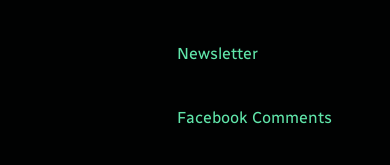Newsletter

Facebook Comments